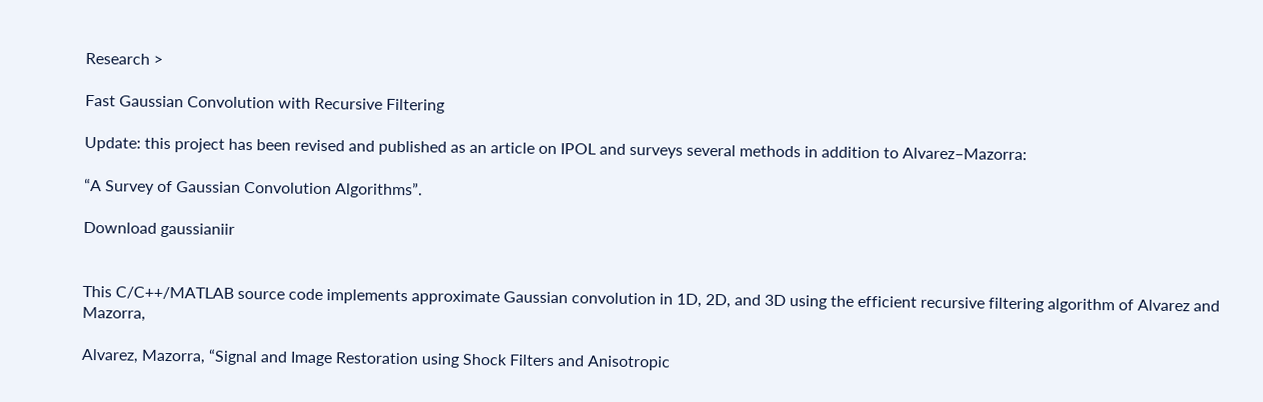Research >

Fast Gaussian Convolution with Recursive Filtering

Update: this project has been revised and published as an article on IPOL and surveys several methods in addition to Alvarez–Mazorra:

“A Survey of Gaussian Convolution Algorithms”.

Download gaussianiir


This C/C++/MATLAB source code implements approximate Gaussian convolution in 1D, 2D, and 3D using the efficient recursive filtering algorithm of Alvarez and Mazorra,

Alvarez, Mazorra, “Signal and Image Restoration using Shock Filters and Anisotropic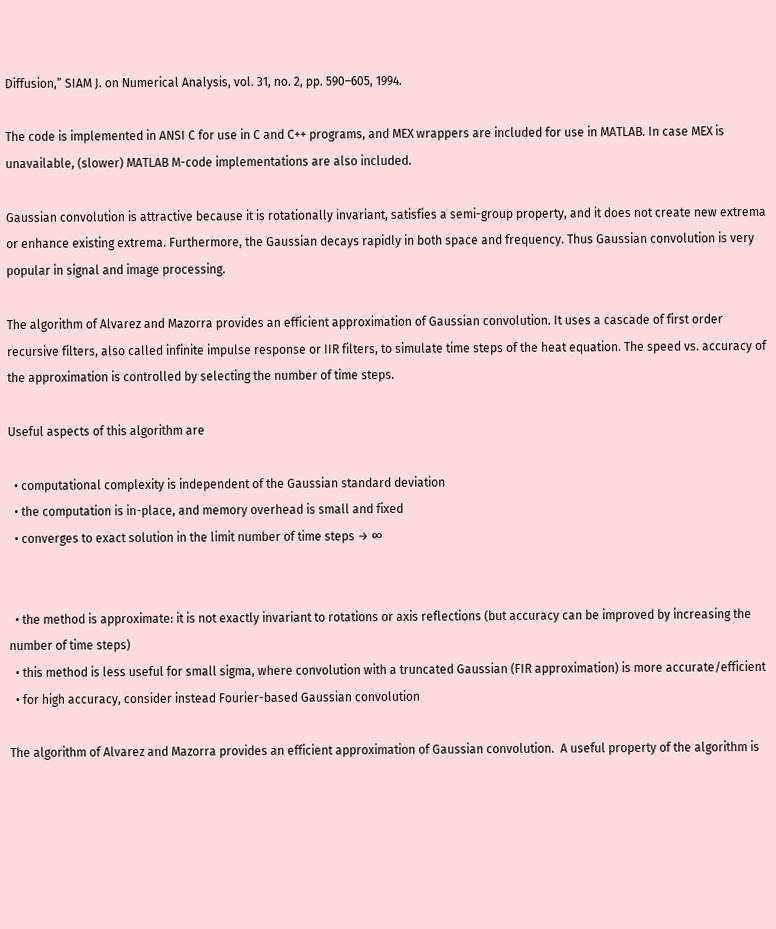Diffusion,” SIAM J. on Numerical Analysis, vol. 31, no. 2, pp. 590–605, 1994.

The code is implemented in ANSI C for use in C and C++ programs, and MEX wrappers are included for use in MATLAB. In case MEX is unavailable, (slower) MATLAB M-code implementations are also included.

Gaussian convolution is attractive because it is rotationally invariant, satisfies a semi-group property, and it does not create new extrema or enhance existing extrema. Furthermore, the Gaussian decays rapidly in both space and frequency. Thus Gaussian convolution is very popular in signal and image processing.

The algorithm of Alvarez and Mazorra provides an efficient approximation of Gaussian convolution. It uses a cascade of first order recursive filters, also called infinite impulse response or IIR filters, to simulate time steps of the heat equation. The speed vs. accuracy of the approximation is controlled by selecting the number of time steps.

Useful aspects of this algorithm are

  • computational complexity is independent of the Gaussian standard deviation
  • the computation is in-place, and memory overhead is small and fixed
  • converges to exact solution in the limit number of time steps → ∞


  • the method is approximate: it is not exactly invariant to rotations or axis reflections (but accuracy can be improved by increasing the number of time steps)
  • this method is less useful for small sigma, where convolution with a truncated Gaussian (FIR approximation) is more accurate/efficient
  • for high accuracy, consider instead Fourier-based Gaussian convolution

The algorithm of Alvarez and Mazorra provides an efficient approximation of Gaussian convolution.  A useful property of the algorithm is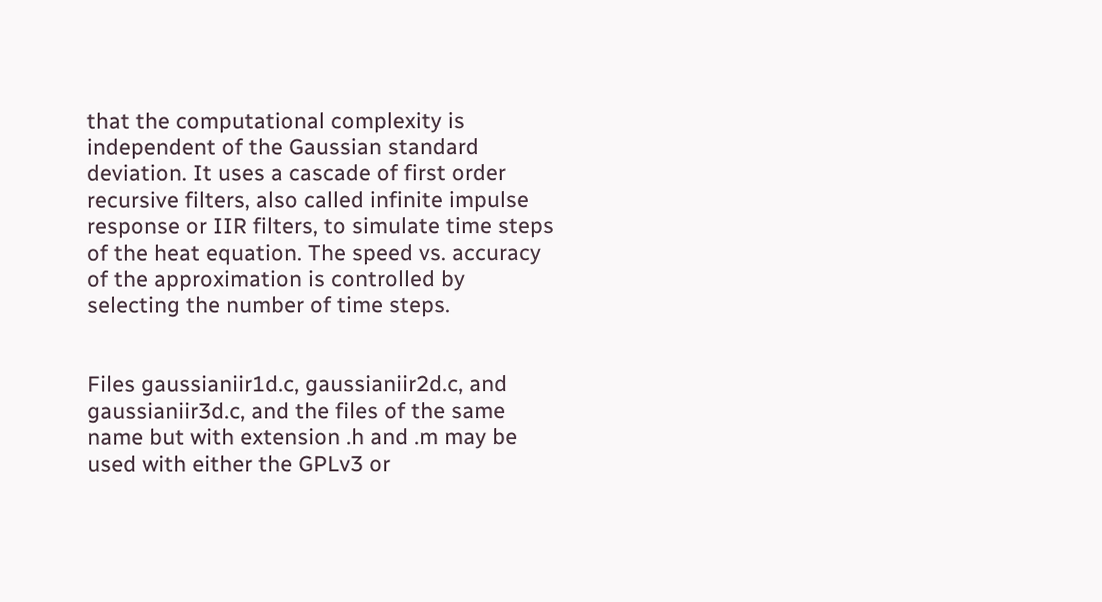that the computational complexity is independent of the Gaussian standard deviation. It uses a cascade of first order recursive filters, also called infinite impulse response or IIR filters, to simulate time steps of the heat equation. The speed vs. accuracy of the approximation is controlled by selecting the number of time steps.


Files gaussianiir1d.c, gaussianiir2d.c, and gaussianiir3d.c, and the files of the same name but with extension .h and .m may be used with either the GPLv3 or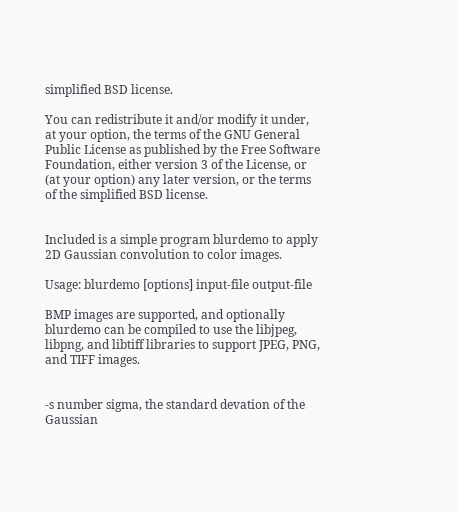simplified BSD license.

You can redistribute it and/or modify it under, at your option, the terms of the GNU General Public License as published by the Free Software Foundation, either version 3 of the License, or (at your option) any later version, or the terms of the simplified BSD license.


Included is a simple program blurdemo to apply 2D Gaussian convolution to color images.

Usage: blurdemo [options] input-file output-file

BMP images are supported, and optionally blurdemo can be compiled to use the libjpeg, libpng, and libtiff libraries to support JPEG, PNG, and TIFF images.


-s number sigma, the standard devation of the Gaussian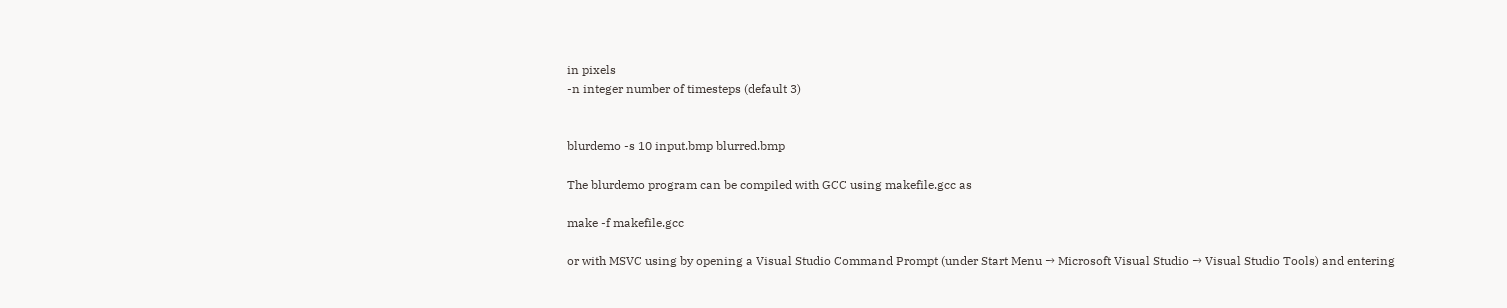in pixels
-n integer number of timesteps (default 3)


blurdemo -s 10 input.bmp blurred.bmp

The blurdemo program can be compiled with GCC using makefile.gcc as

make -f makefile.gcc

or with MSVC using by opening a Visual Studio Command Prompt (under Start Menu → Microsoft Visual Studio → Visual Studio Tools) and entering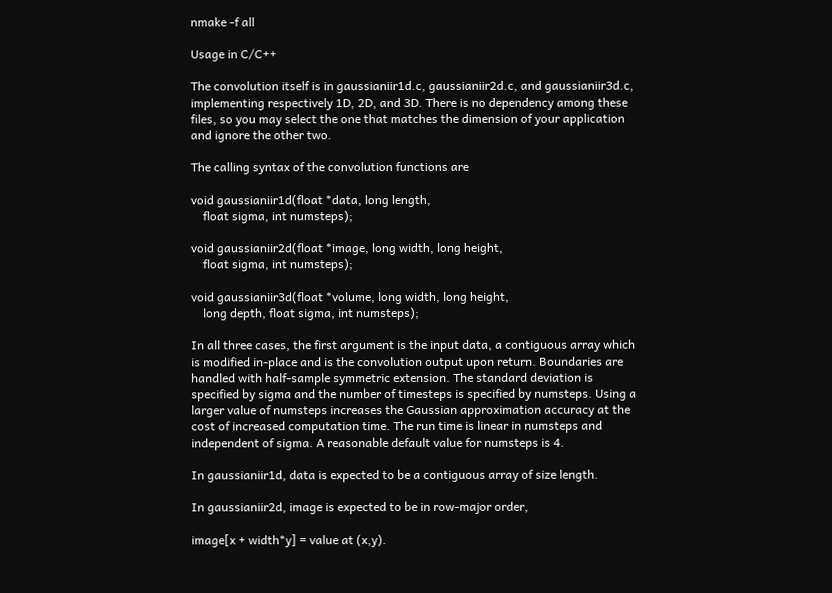nmake -f all

Usage in C/C++

The convolution itself is in gaussianiir1d.c, gaussianiir2d.c, and gaussianiir3d.c, implementing respectively 1D, 2D, and 3D. There is no dependency among these files, so you may select the one that matches the dimension of your application and ignore the other two.

The calling syntax of the convolution functions are

void gaussianiir1d(float *data, long length,
    float sigma, int numsteps);

void gaussianiir2d(float *image, long width, long height,
    float sigma, int numsteps);

void gaussianiir3d(float *volume, long width, long height,
    long depth, float sigma, int numsteps);

In all three cases, the first argument is the input data, a contiguous array which is modified in-place and is the convolution output upon return. Boundaries are handled with half-sample symmetric extension. The standard deviation is specified by sigma and the number of timesteps is specified by numsteps. Using a larger value of numsteps increases the Gaussian approximation accuracy at the cost of increased computation time. The run time is linear in numsteps and independent of sigma. A reasonable default value for numsteps is 4.

In gaussianiir1d, data is expected to be a contiguous array of size length.

In gaussianiir2d, image is expected to be in row-major order,

image[x + width*y] = value at (x,y).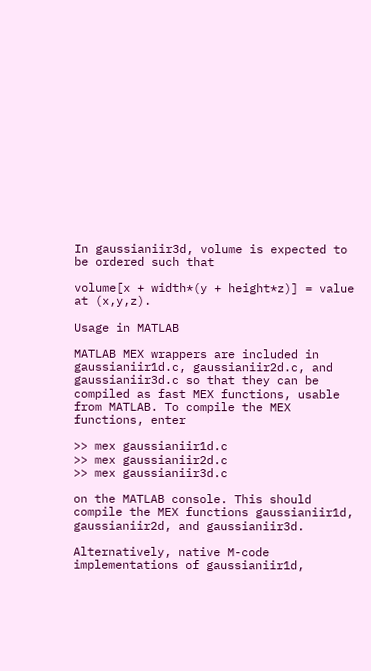In gaussianiir3d, volume is expected to be ordered such that

volume[x + width*(y + height*z)] = value at (x,y,z).

Usage in MATLAB

MATLAB MEX wrappers are included in gaussianiir1d.c, gaussianiir2d.c, and gaussianiir3d.c so that they can be compiled as fast MEX functions, usable from MATLAB. To compile the MEX functions, enter

>> mex gaussianiir1d.c
>> mex gaussianiir2d.c
>> mex gaussianiir3d.c

on the MATLAB console. This should compile the MEX functions gaussianiir1d, gaussianiir2d, and gaussianiir3d.

Alternatively, native M-code implementations of gaussianiir1d,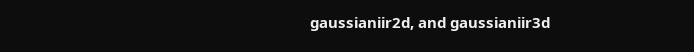gaussianiir2d, and gaussianiir3d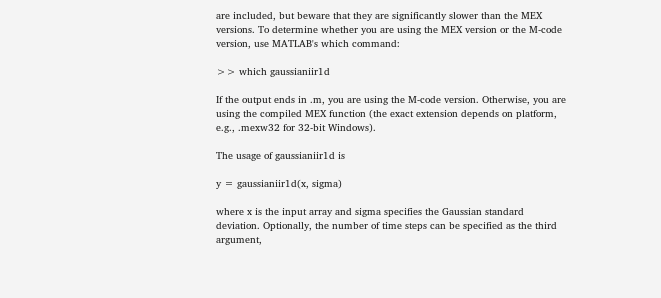are included, but beware that they are significantly slower than the MEX versions. To determine whether you are using the MEX version or the M-code version, use MATLAB's which command:

>> which gaussianiir1d

If the output ends in .m, you are using the M-code version. Otherwise, you are using the compiled MEX function (the exact extension depends on platform, e.g., .mexw32 for 32-bit Windows).

The usage of gaussianiir1d is

y = gaussianiir1d(x, sigma)

where x is the input array and sigma specifies the Gaussian standard deviation. Optionally, the number of time steps can be specified as the third argument,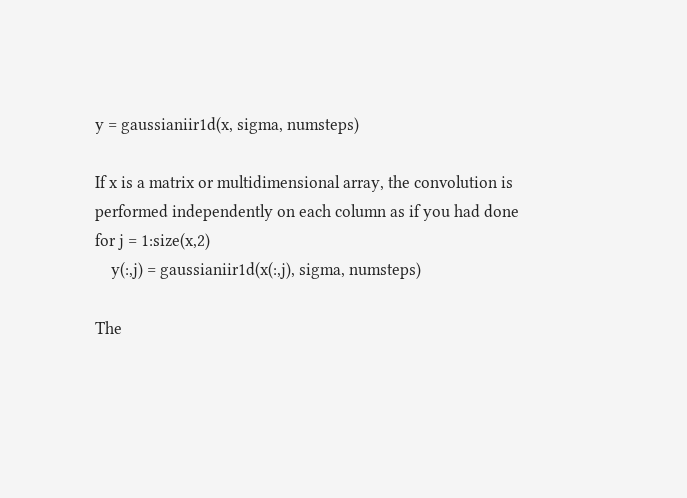y = gaussianiir1d(x, sigma, numsteps)

If x is a matrix or multidimensional array, the convolution is performed independently on each column as if you had done
for j = 1:size(x,2)
    y(:,j) = gaussianiir1d(x(:,j), sigma, numsteps)

The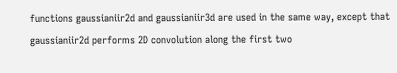functions gaussianiir2d and gaussianiir3d are used in the same way, except that gaussianiir2d performs 2D convolution along the first two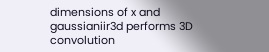dimensions of x and gaussianiir3d performs 3D convolution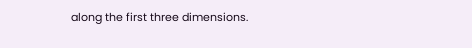along the first three dimensions.